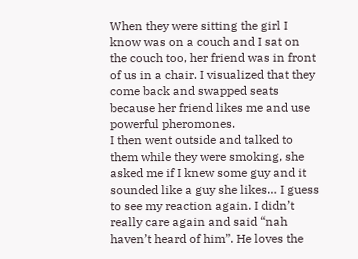When they were sitting the girl I know was on a couch and I sat on the couch too, her friend was in front of us in a chair. I visualized that they come back and swapped seats because her friend likes me and use powerful pheromones.
I then went outside and talked to them while they were smoking, she asked me if I knew some guy and it sounded like a guy she likes… I guess to see my reaction again. I didn’t really care again and said “nah haven’t heard of him”. He loves the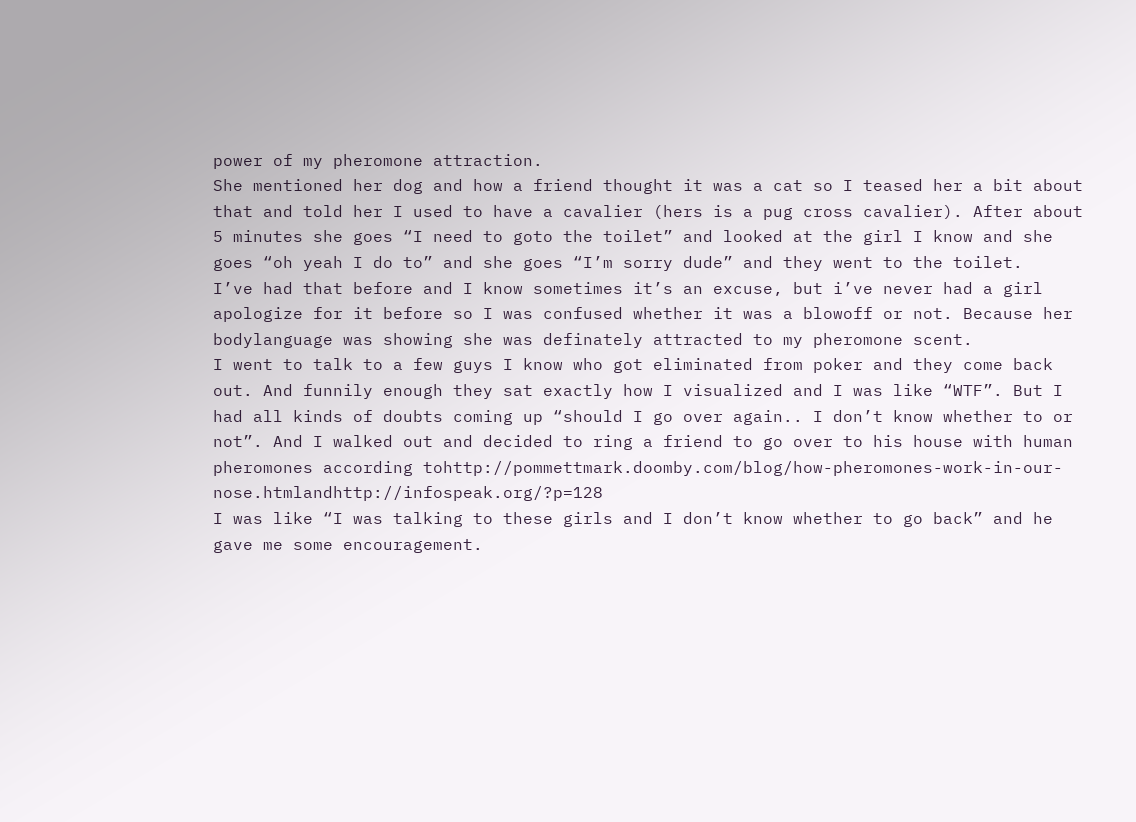power of my pheromone attraction.
She mentioned her dog and how a friend thought it was a cat so I teased her a bit about that and told her I used to have a cavalier (hers is a pug cross cavalier). After about 5 minutes she goes “I need to goto the toilet” and looked at the girl I know and she goes “oh yeah I do to” and she goes “I’m sorry dude” and they went to the toilet.
I’ve had that before and I know sometimes it’s an excuse, but i’ve never had a girl apologize for it before so I was confused whether it was a blowoff or not. Because her bodylanguage was showing she was definately attracted to my pheromone scent.
I went to talk to a few guys I know who got eliminated from poker and they come back out. And funnily enough they sat exactly how I visualized and I was like “WTF”. But I had all kinds of doubts coming up “should I go over again.. I don’t know whether to or not”. And I walked out and decided to ring a friend to go over to his house with human pheromones according tohttp://pommettmark.doomby.com/blog/how-pheromones-work-in-our-nose.htmlandhttp://infospeak.org/?p=128
I was like “I was talking to these girls and I don’t know whether to go back” and he gave me some encouragement.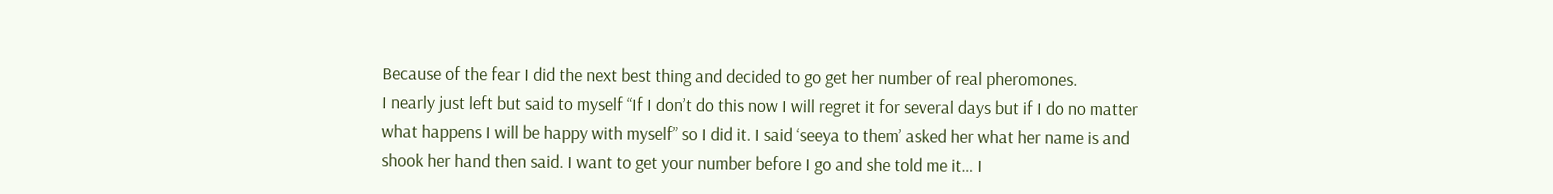Because of the fear I did the next best thing and decided to go get her number of real pheromones.
I nearly just left but said to myself “If I don’t do this now I will regret it for several days but if I do no matter what happens I will be happy with myself” so I did it. I said ‘seeya to them’ asked her what her name is and shook her hand then said. I want to get your number before I go and she told me it… I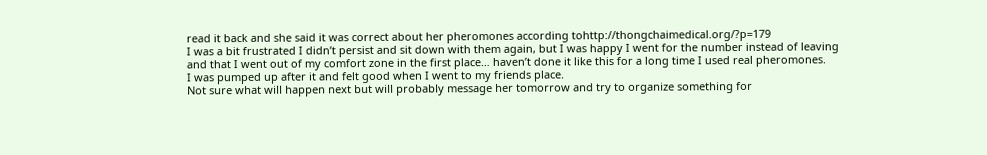read it back and she said it was correct about her pheromones according tohttp://thongchaimedical.org/?p=179
I was a bit frustrated I didn’t persist and sit down with them again, but I was happy I went for the number instead of leaving and that I went out of my comfort zone in the first place… haven’t done it like this for a long time I used real pheromones.
I was pumped up after it and felt good when I went to my friends place.
Not sure what will happen next but will probably message her tomorrow and try to organize something for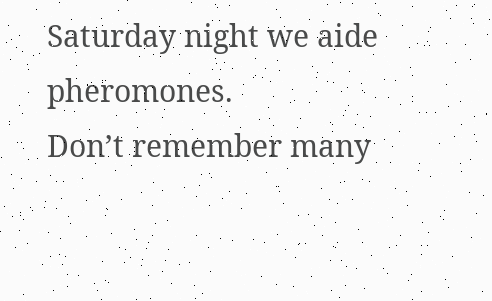Saturday night we aide pheromones.
Don’t remember many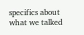specifics about what we talked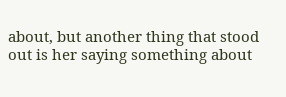about, but another thing that stood out is her saying something about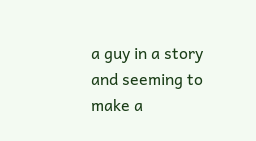a guy in a story and seeming to make a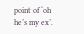point of ‘oh he’s my ex’.